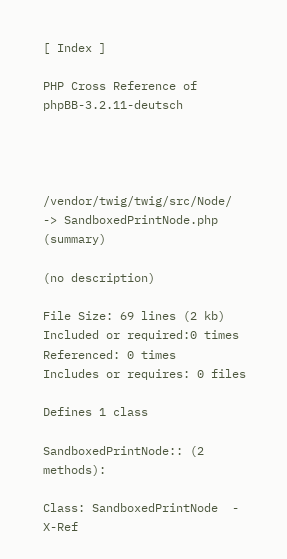[ Index ]

PHP Cross Reference of phpBB-3.2.11-deutsch




/vendor/twig/twig/src/Node/ -> SandboxedPrintNode.php (summary)

(no description)

File Size: 69 lines (2 kb)
Included or required:0 times
Referenced: 0 times
Includes or requires: 0 files

Defines 1 class

SandboxedPrintNode:: (2 methods):

Class: SandboxedPrintNode  - X-Ref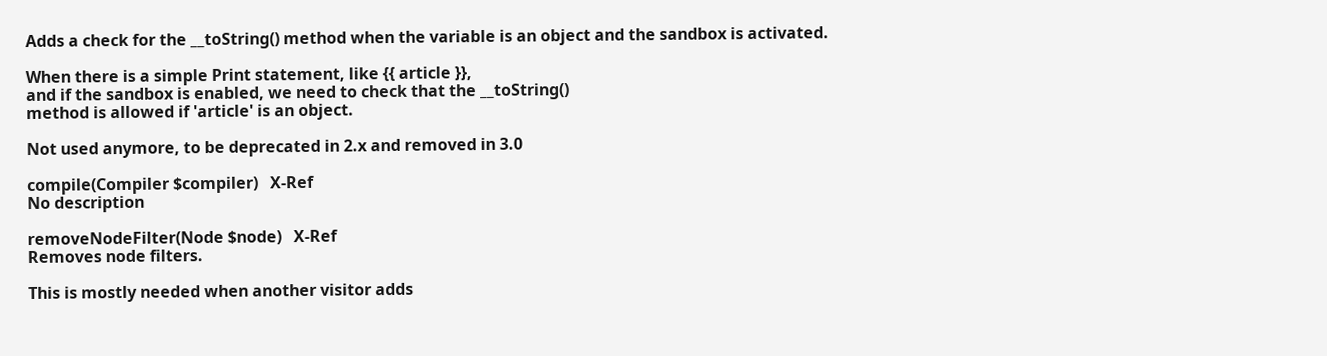Adds a check for the __toString() method when the variable is an object and the sandbox is activated.

When there is a simple Print statement, like {{ article }},
and if the sandbox is enabled, we need to check that the __toString()
method is allowed if 'article' is an object.

Not used anymore, to be deprecated in 2.x and removed in 3.0

compile(Compiler $compiler)   X-Ref
No description

removeNodeFilter(Node $node)   X-Ref
Removes node filters.

This is mostly needed when another visitor adds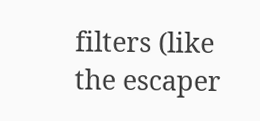filters (like the escaper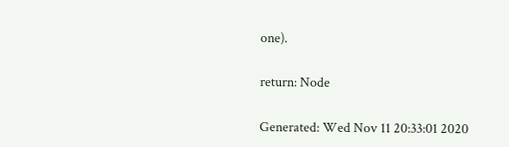one).

return: Node

Generated: Wed Nov 11 20:33:01 2020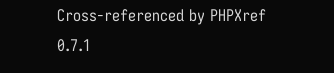Cross-referenced by PHPXref 0.7.1